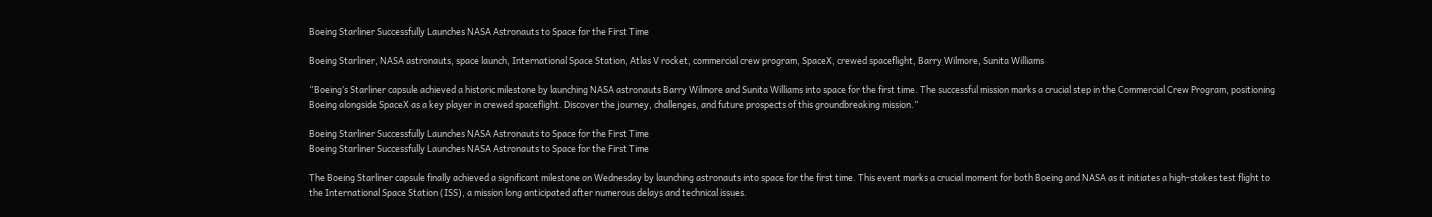Boeing Starliner Successfully Launches NASA Astronauts to Space for the First Time

Boeing Starliner, NASA astronauts, space launch, International Space Station, Atlas V rocket, commercial crew program, SpaceX, crewed spaceflight, Barry Wilmore, Sunita Williams

“Boeing’s Starliner capsule achieved a historic milestone by launching NASA astronauts Barry Wilmore and Sunita Williams into space for the first time. The successful mission marks a crucial step in the Commercial Crew Program, positioning Boeing alongside SpaceX as a key player in crewed spaceflight. Discover the journey, challenges, and future prospects of this groundbreaking mission.”

Boeing Starliner Successfully Launches NASA Astronauts to Space for the First Time
Boeing Starliner Successfully Launches NASA Astronauts to Space for the First Time

The Boeing Starliner capsule finally achieved a significant milestone on Wednesday by launching astronauts into space for the first time. This event marks a crucial moment for both Boeing and NASA as it initiates a high-stakes test flight to the International Space Station (ISS), a mission long anticipated after numerous delays and technical issues.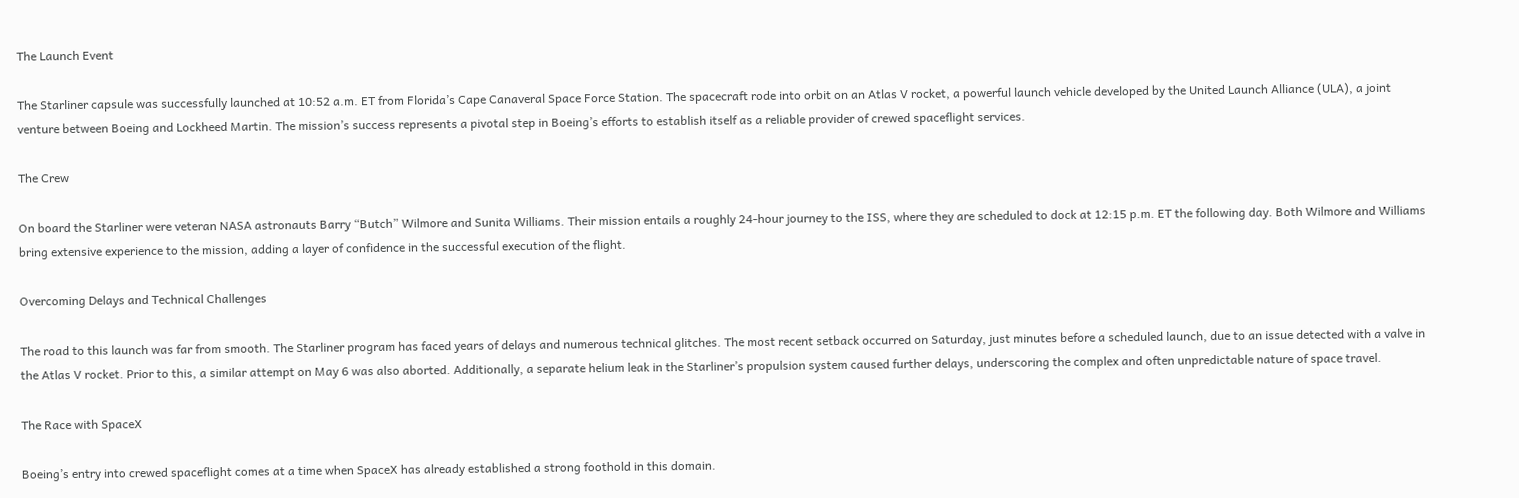The Launch Event

The Starliner capsule was successfully launched at 10:52 a.m. ET from Florida’s Cape Canaveral Space Force Station. The spacecraft rode into orbit on an Atlas V rocket, a powerful launch vehicle developed by the United Launch Alliance (ULA), a joint venture between Boeing and Lockheed Martin. The mission’s success represents a pivotal step in Boeing’s efforts to establish itself as a reliable provider of crewed spaceflight services.

The Crew

On board the Starliner were veteran NASA astronauts Barry “Butch” Wilmore and Sunita Williams. Their mission entails a roughly 24-hour journey to the ISS, where they are scheduled to dock at 12:15 p.m. ET the following day. Both Wilmore and Williams bring extensive experience to the mission, adding a layer of confidence in the successful execution of the flight.

Overcoming Delays and Technical Challenges

The road to this launch was far from smooth. The Starliner program has faced years of delays and numerous technical glitches. The most recent setback occurred on Saturday, just minutes before a scheduled launch, due to an issue detected with a valve in the Atlas V rocket. Prior to this, a similar attempt on May 6 was also aborted. Additionally, a separate helium leak in the Starliner’s propulsion system caused further delays, underscoring the complex and often unpredictable nature of space travel.

The Race with SpaceX

Boeing’s entry into crewed spaceflight comes at a time when SpaceX has already established a strong foothold in this domain.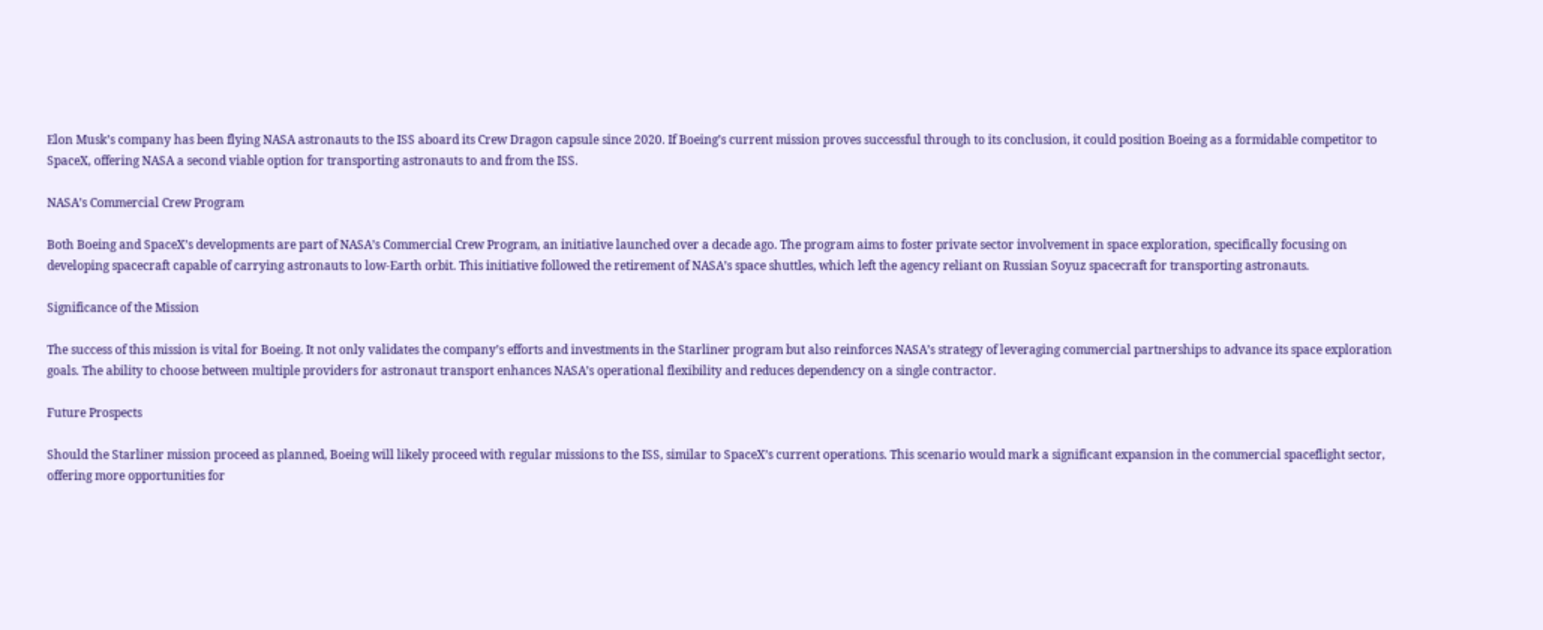Elon Musk’s company has been flying NASA astronauts to the ISS aboard its Crew Dragon capsule since 2020. If Boeing’s current mission proves successful through to its conclusion, it could position Boeing as a formidable competitor to SpaceX, offering NASA a second viable option for transporting astronauts to and from the ISS.

NASA’s Commercial Crew Program

Both Boeing and SpaceX’s developments are part of NASA’s Commercial Crew Program, an initiative launched over a decade ago. The program aims to foster private sector involvement in space exploration, specifically focusing on developing spacecraft capable of carrying astronauts to low-Earth orbit. This initiative followed the retirement of NASA’s space shuttles, which left the agency reliant on Russian Soyuz spacecraft for transporting astronauts.

Significance of the Mission

The success of this mission is vital for Boeing. It not only validates the company’s efforts and investments in the Starliner program but also reinforces NASA’s strategy of leveraging commercial partnerships to advance its space exploration goals. The ability to choose between multiple providers for astronaut transport enhances NASA’s operational flexibility and reduces dependency on a single contractor.

Future Prospects

Should the Starliner mission proceed as planned, Boeing will likely proceed with regular missions to the ISS, similar to SpaceX’s current operations. This scenario would mark a significant expansion in the commercial spaceflight sector, offering more opportunities for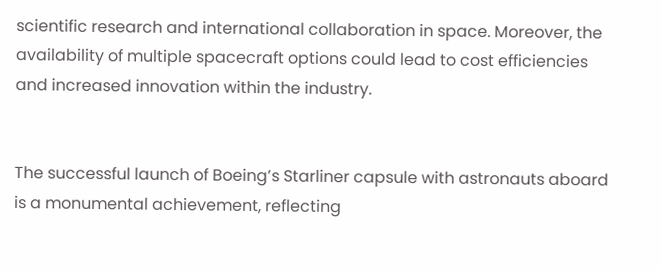scientific research and international collaboration in space. Moreover, the availability of multiple spacecraft options could lead to cost efficiencies and increased innovation within the industry.


The successful launch of Boeing’s Starliner capsule with astronauts aboard is a monumental achievement, reflecting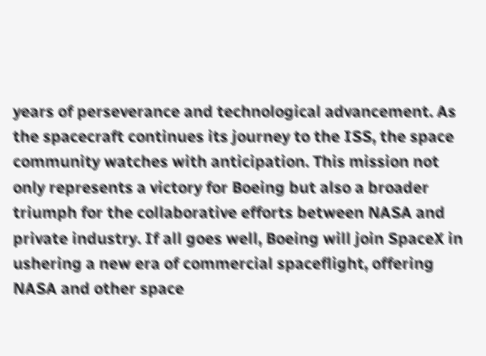years of perseverance and technological advancement. As the spacecraft continues its journey to the ISS, the space community watches with anticipation. This mission not only represents a victory for Boeing but also a broader triumph for the collaborative efforts between NASA and private industry. If all goes well, Boeing will join SpaceX in ushering a new era of commercial spaceflight, offering NASA and other space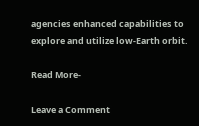agencies enhanced capabilities to explore and utilize low-Earth orbit.

Read More-

Leave a Comment